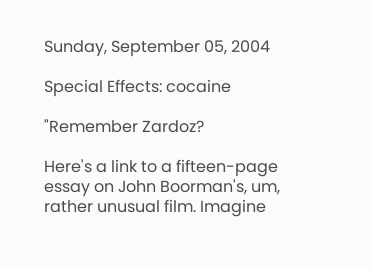Sunday, September 05, 2004

Special Effects: cocaine

"Remember Zardoz?

Here's a link to a fifteen-page essay on John Boorman's, um, rather unusual film. Imagine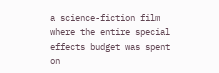a science-fiction film where the entire special effects budget was spent on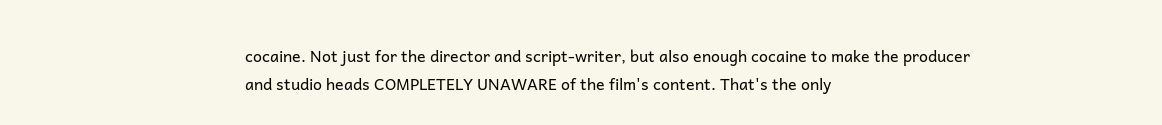cocaine. Not just for the director and script-writer, but also enough cocaine to make the producer and studio heads COMPLETELY UNAWARE of the film's content. That's the only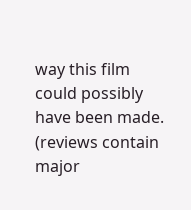way this film could possibly have been made. (reviews contain major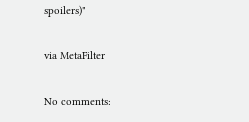spoilers)"

via MetaFilter

No comments: